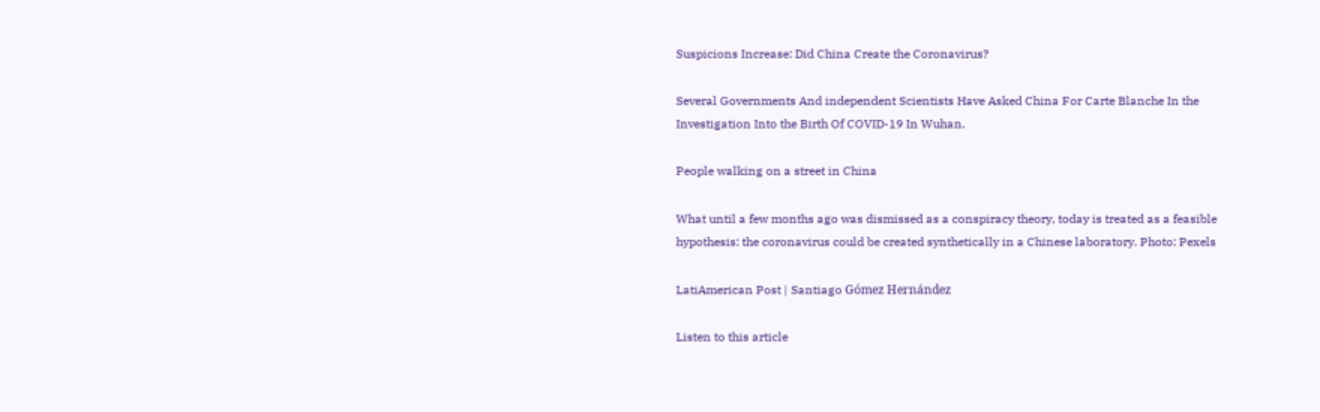Suspicions Increase: Did China Create the Coronavirus?

Several Governments And independent Scientists Have Asked China For Carte Blanche In the Investigation Into the Birth Of COVID-19 In Wuhan.

People walking on a street in China

What until a few months ago was dismissed as a conspiracy theory, today is treated as a feasible hypothesis: the coronavirus could be created synthetically in a Chinese laboratory. Photo: Pexels

LatiAmerican Post | Santiago Gómez Hernández

Listen to this article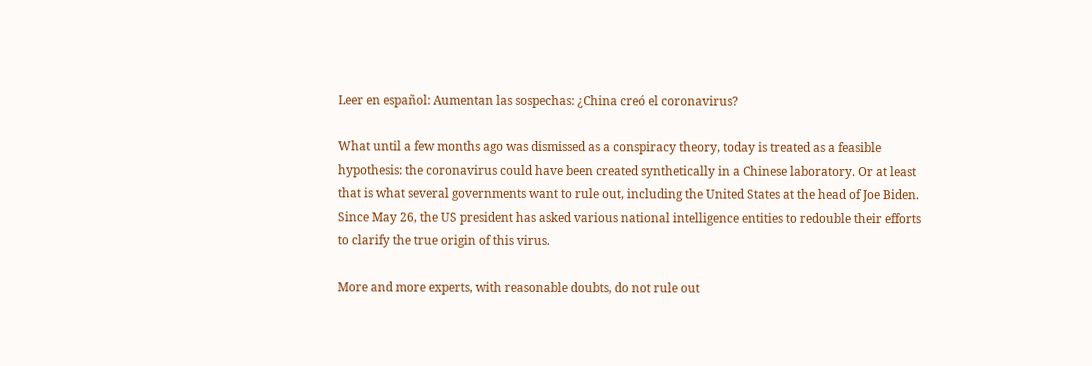Leer en español: Aumentan las sospechas: ¿China creó el coronavirus?

What until a few months ago was dismissed as a conspiracy theory, today is treated as a feasible hypothesis: the coronavirus could have been created synthetically in a Chinese laboratory. Or at least that is what several governments want to rule out, including the United States at the head of Joe Biden. Since May 26, the US president has asked various national intelligence entities to redouble their efforts to clarify the true origin of this virus.

More and more experts, with reasonable doubts, do not rule out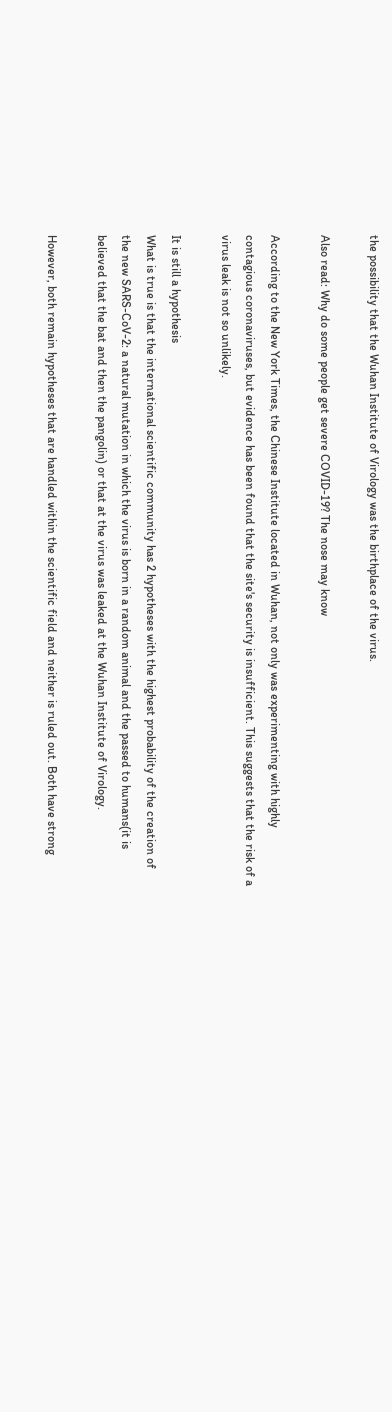the possibility that the Wuhan Institute of Virology was the birthplace of the virus.

Also read: Why do some people get severe COVID-19? The nose may know

According to the New York Times, the Chinese Institute located in Wuhan, not only was experimenting with highly contagious coronaviruses, but evidence has been found that the site's security is insufficient. This suggests that the risk of a virus leak is not so unlikely.

It is still a hypothesis
What is true is that the international scientific community has 2 hypotheses with the highest probability of the creation of the new SARS-CoV-2: a natural mutation in which the virus is born in a random animal and the passed to humans(it is believed that the bat and then the pangolin) or that at the virus was leaked at the Wuhan Institute of Virology.

However, both remain hypotheses that are handled within the scientific field and neither is ruled out. Both have strong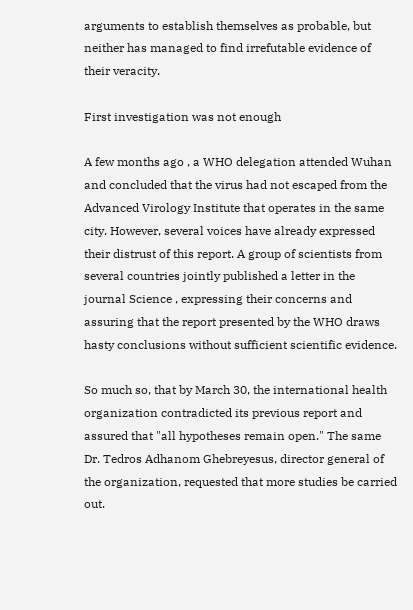arguments to establish themselves as probable, but neither has managed to find irrefutable evidence of their veracity.

First investigation was not enough

A few months ago , a WHO delegation attended Wuhan and concluded that the virus had not escaped from the Advanced Virology Institute that operates in the same city. However, several voices have already expressed their distrust of this report. A group of scientists from several countries jointly published a letter in the journal Science , expressing their concerns and assuring that the report presented by the WHO draws hasty conclusions without sufficient scientific evidence.

So much so, that by March 30, the international health organization contradicted its previous report and assured that "all hypotheses remain open." The same Dr. Tedros Adhanom Ghebreyesus, director general of the organization, requested that more studies be carried out.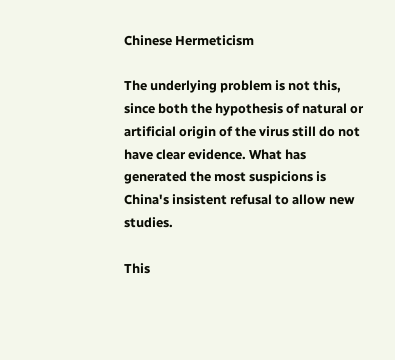Chinese Hermeticism

The underlying problem is not this, since both the hypothesis of natural or artificial origin of the virus still do not have clear evidence. What has generated the most suspicions is China's insistent refusal to allow new studies.

This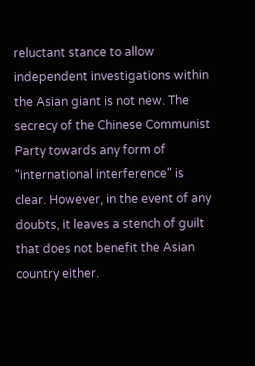reluctant stance to allow independent investigations within the Asian giant is not new. The secrecy of the Chinese Communist Party towards any form of "international interference" is clear. However, in the event of any doubts, it leaves a stench of guilt that does not benefit the Asian country either.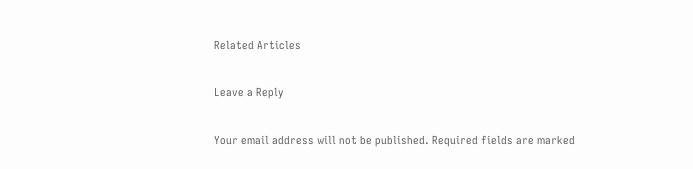Related Articles

Leave a Reply

Your email address will not be published. Required fields are marked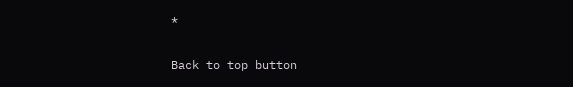*

Back to top button